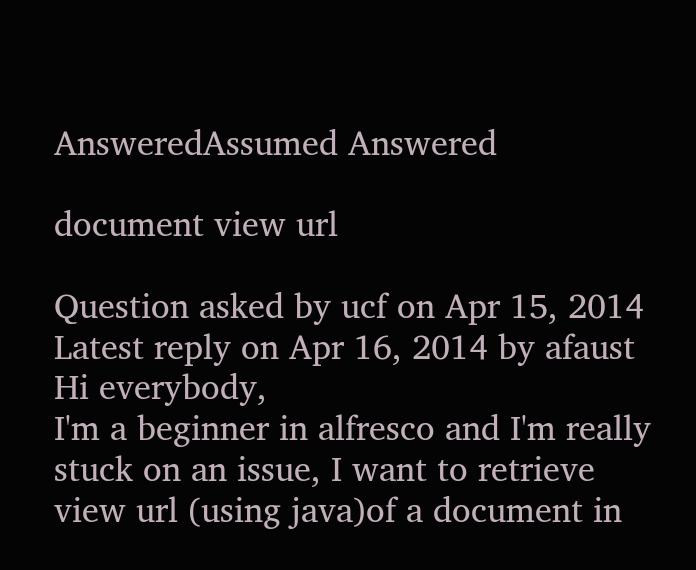AnsweredAssumed Answered

document view url

Question asked by ucf on Apr 15, 2014
Latest reply on Apr 16, 2014 by afaust
Hi everybody,
I'm a beginner in alfresco and I'm really stuck on an issue, I want to retrieve view url (using java)of a document in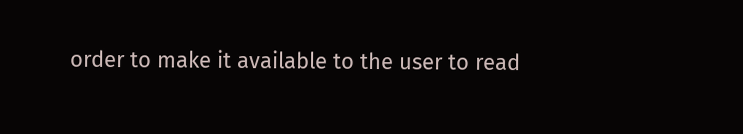order to make it available to the user to read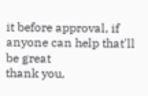it before approval, if anyone can help that'll be great
thank you,